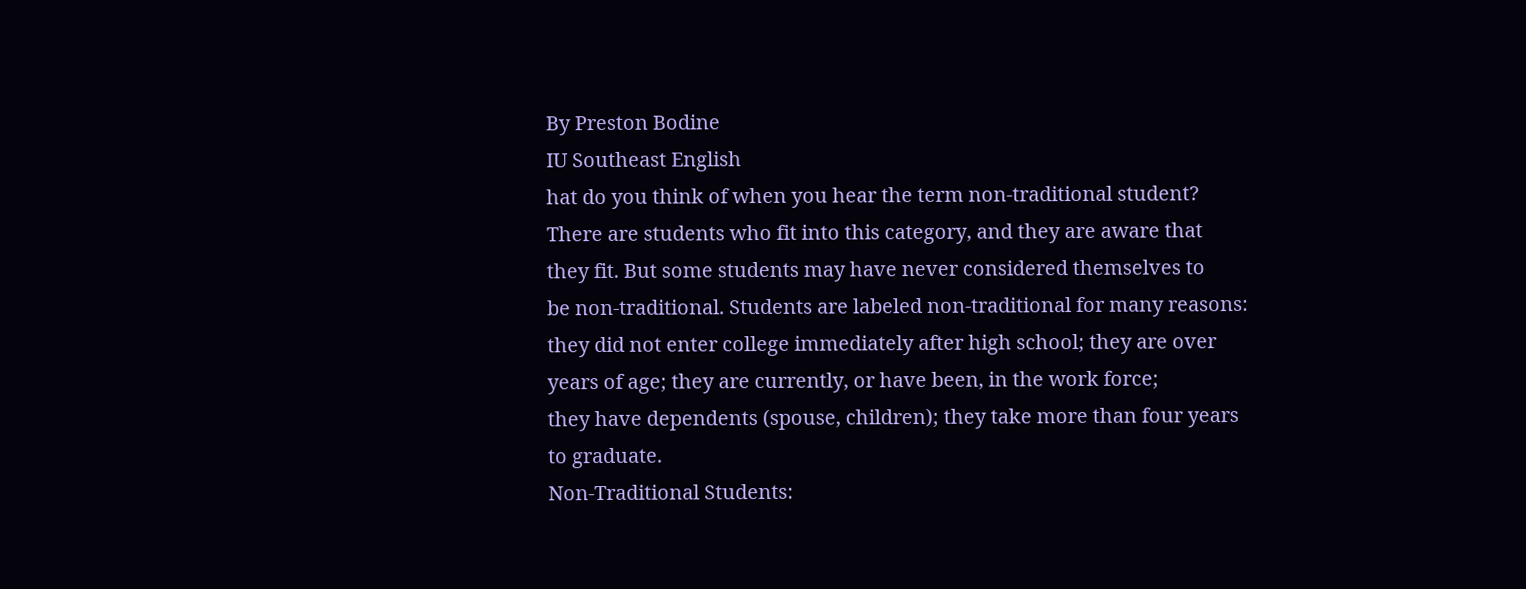By Preston Bodine
IU Southeast English
hat do you think of when you hear the term non-traditional student?
There are students who fit into this category, and they are aware that
they fit. But some students may have never considered themselves to
be non-traditional. Students are labeled non-traditional for many reasons:
they did not enter college immediately after high school; they are over
years of age; they are currently, or have been, in the work force;
they have dependents (spouse, children); they take more than four years
to graduate.
Non-Traditional Students: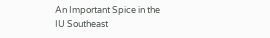An Important Spice in the
IU Southeast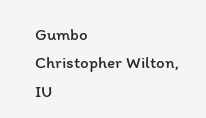Gumbo
Christopher Wilton, IU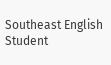Southeast English Student